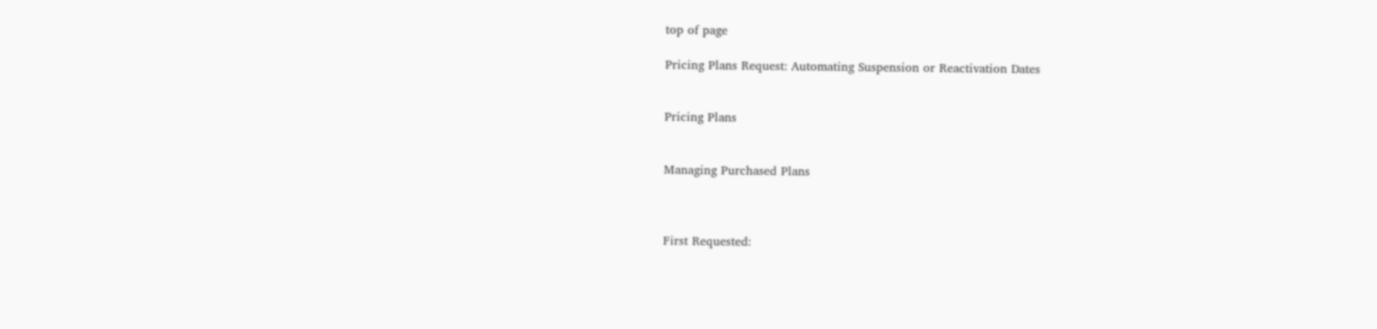top of page

Pricing Plans Request: Automating Suspension or Reactivation Dates


Pricing Plans


Managing Purchased Plans



First Requested: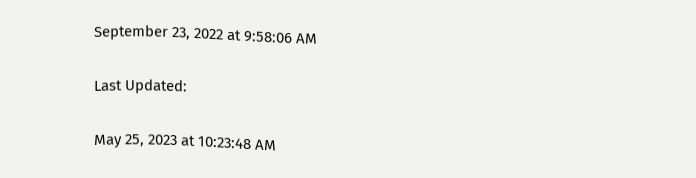September 23, 2022 at 9:58:06 AM

Last Updated:

May 25, 2023 at 10:23:48 AM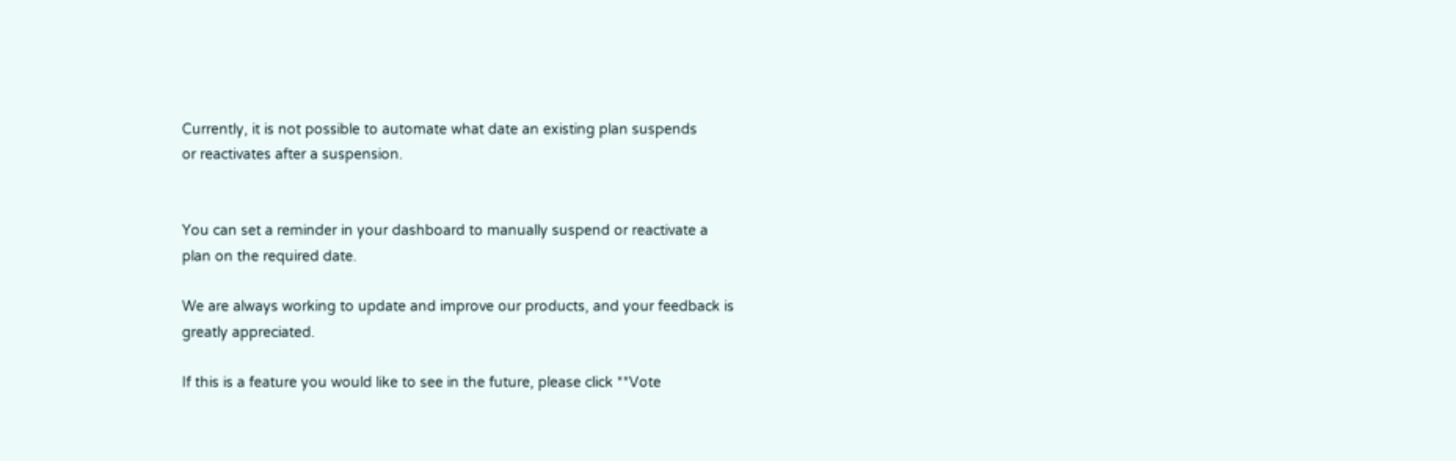Currently, it is not possible to automate what date an existing plan suspends
or reactivates after a suspension.


You can set a reminder in your dashboard to manually suspend or reactivate a
plan on the required date.

We are always working to update and improve our products, and your feedback is
greatly appreciated.

If this is a feature you would like to see in the future, please click **Vote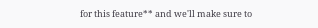for this feature** and we'll make sure to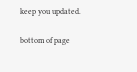keep you updated.

bottom of page